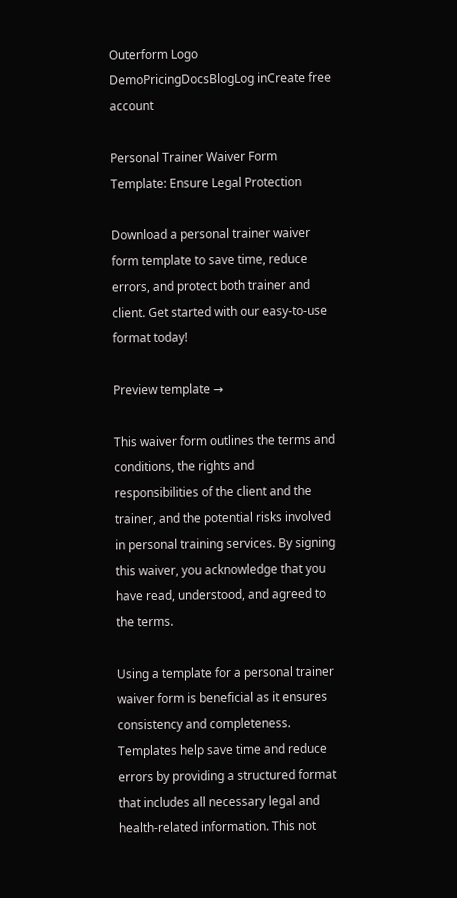Outerform Logo
DemoPricingDocsBlogLog inCreate free account

Personal Trainer Waiver Form Template: Ensure Legal Protection

Download a personal trainer waiver form template to save time, reduce errors, and protect both trainer and client. Get started with our easy-to-use format today!

Preview template →

This waiver form outlines the terms and conditions, the rights and responsibilities of the client and the trainer, and the potential risks involved in personal training services. By signing this waiver, you acknowledge that you have read, understood, and agreed to the terms.

Using a template for a personal trainer waiver form is beneficial as it ensures consistency and completeness. Templates help save time and reduce errors by providing a structured format that includes all necessary legal and health-related information. This not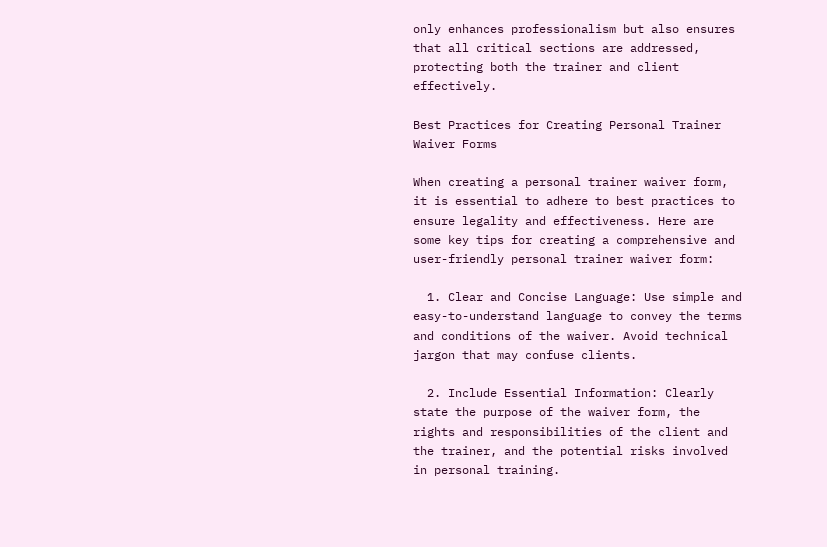only enhances professionalism but also ensures that all critical sections are addressed, protecting both the trainer and client effectively.

Best Practices for Creating Personal Trainer Waiver Forms

When creating a personal trainer waiver form, it is essential to adhere to best practices to ensure legality and effectiveness. Here are some key tips for creating a comprehensive and user-friendly personal trainer waiver form:

  1. Clear and Concise Language: Use simple and easy-to-understand language to convey the terms and conditions of the waiver. Avoid technical jargon that may confuse clients.

  2. Include Essential Information: Clearly state the purpose of the waiver form, the rights and responsibilities of the client and the trainer, and the potential risks involved in personal training.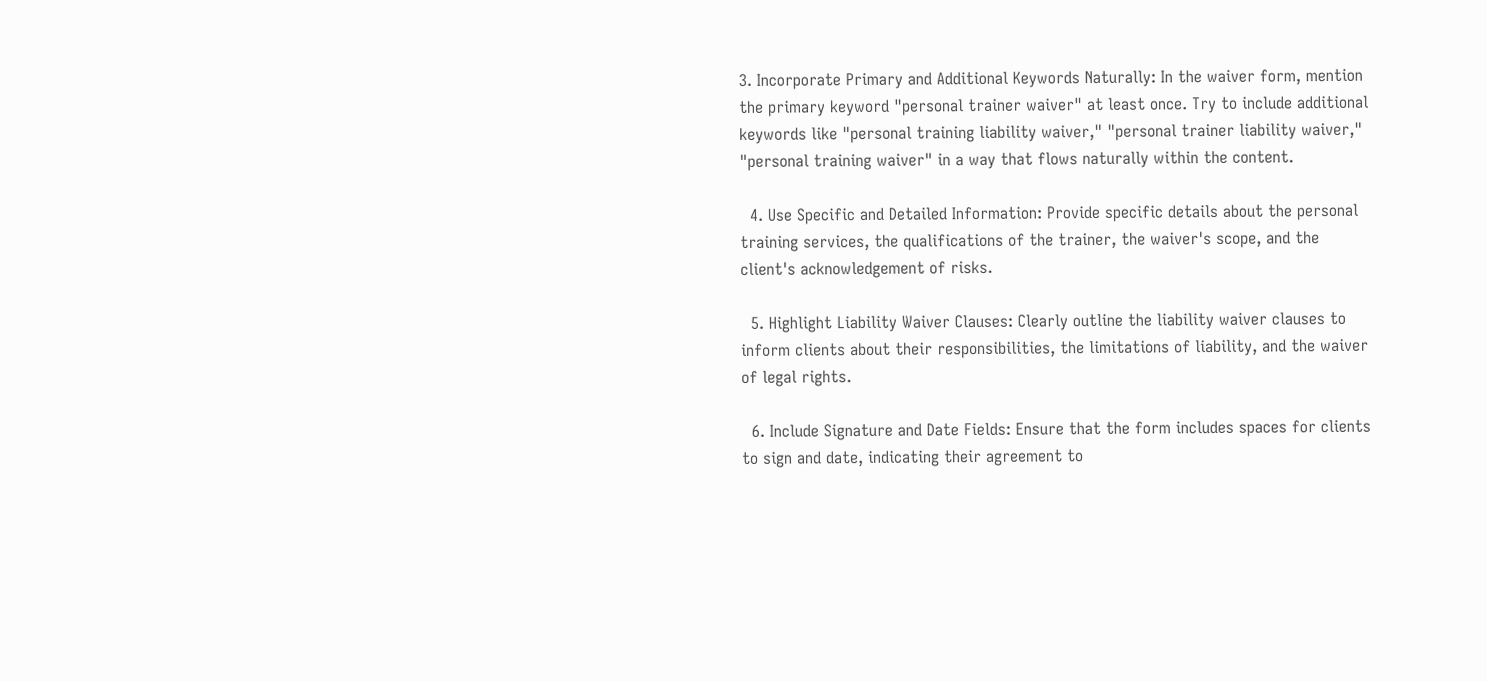3. Incorporate Primary and Additional Keywords Naturally: In the waiver form, mention the primary keyword "personal trainer waiver" at least once. Try to include additional keywords like "personal training liability waiver," "personal trainer liability waiver," "personal training waiver" in a way that flows naturally within the content.

  4. Use Specific and Detailed Information: Provide specific details about the personal training services, the qualifications of the trainer, the waiver's scope, and the client's acknowledgement of risks.

  5. Highlight Liability Waiver Clauses: Clearly outline the liability waiver clauses to inform clients about their responsibilities, the limitations of liability, and the waiver of legal rights.

  6. Include Signature and Date Fields: Ensure that the form includes spaces for clients to sign and date, indicating their agreement to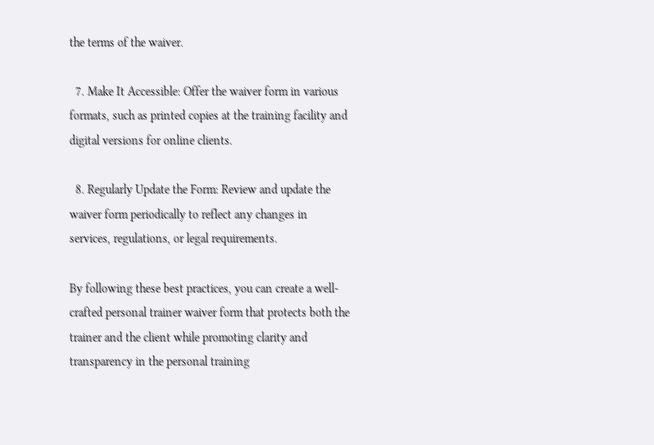the terms of the waiver.

  7. Make It Accessible: Offer the waiver form in various formats, such as printed copies at the training facility and digital versions for online clients.

  8. Regularly Update the Form: Review and update the waiver form periodically to reflect any changes in services, regulations, or legal requirements.

By following these best practices, you can create a well-crafted personal trainer waiver form that protects both the trainer and the client while promoting clarity and transparency in the personal training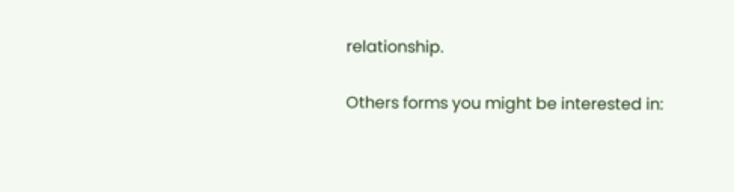relationship.

Others forms you might be interested in: